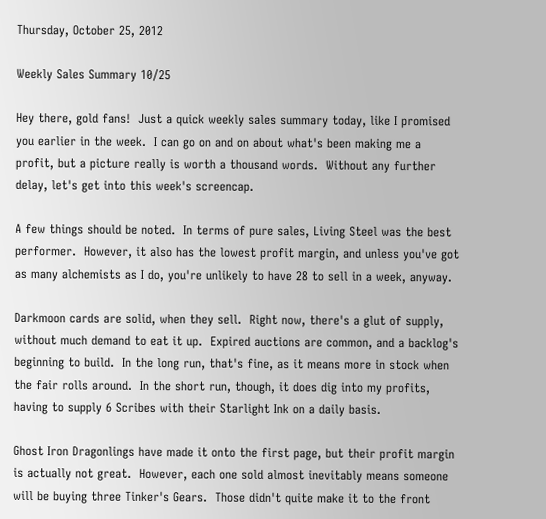Thursday, October 25, 2012

Weekly Sales Summary 10/25

Hey there, gold fans!  Just a quick weekly sales summary today, like I promised you earlier in the week.  I can go on and on about what's been making me a profit, but a picture really is worth a thousand words.  Without any further delay, let's get into this week's screencap.

A few things should be noted.  In terms of pure sales, Living Steel was the best performer.  However, it also has the lowest profit margin, and unless you've got as many alchemists as I do, you're unlikely to have 28 to sell in a week, anyway.

Darkmoon cards are solid, when they sell.  Right now, there's a glut of supply, without much demand to eat it up.  Expired auctions are common, and a backlog's beginning to build.  In the long run, that's fine, as it means more in stock when the fair rolls around.  In the short run, though, it does dig into my profits, having to supply 6 Scribes with their Starlight Ink on a daily basis.

Ghost Iron Dragonlings have made it onto the first page, but their profit margin is actually not great.  However, each one sold almost inevitably means someone will be buying three Tinker's Gears.  Those didn't quite make it to the front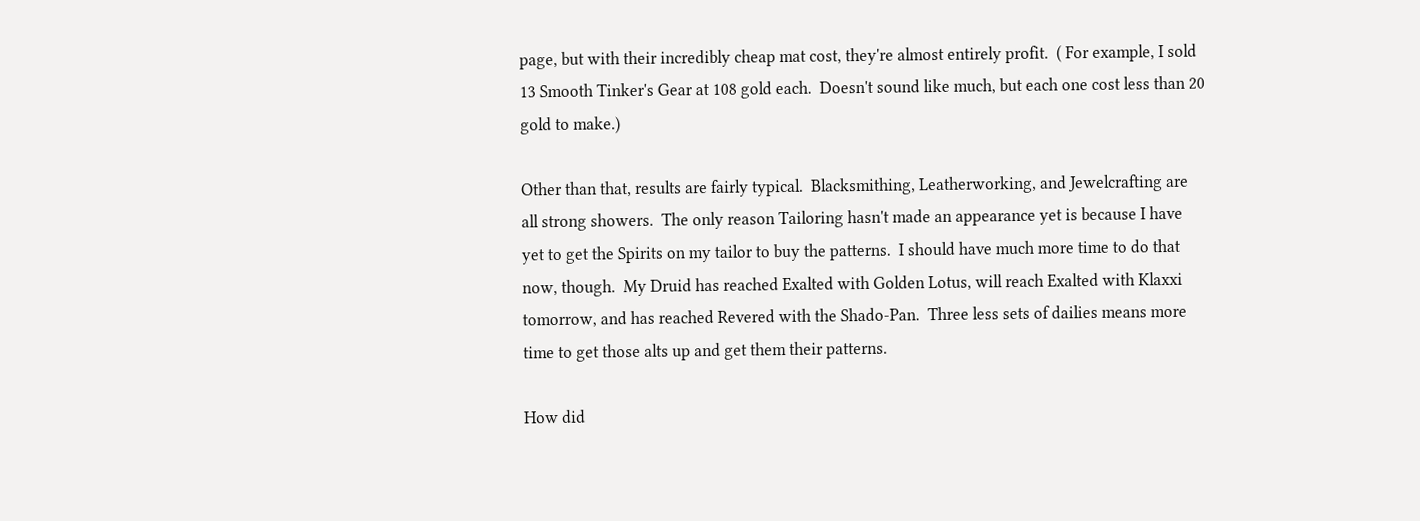page, but with their incredibly cheap mat cost, they're almost entirely profit.  ( For example, I sold 13 Smooth Tinker's Gear at 108 gold each.  Doesn't sound like much, but each one cost less than 20 gold to make.)

Other than that, results are fairly typical.  Blacksmithing, Leatherworking, and Jewelcrafting are all strong showers.  The only reason Tailoring hasn't made an appearance yet is because I have yet to get the Spirits on my tailor to buy the patterns.  I should have much more time to do that now, though.  My Druid has reached Exalted with Golden Lotus, will reach Exalted with Klaxxi tomorrow, and has reached Revered with the Shado-Pan.  Three less sets of dailies means more time to get those alts up and get them their patterns.

How did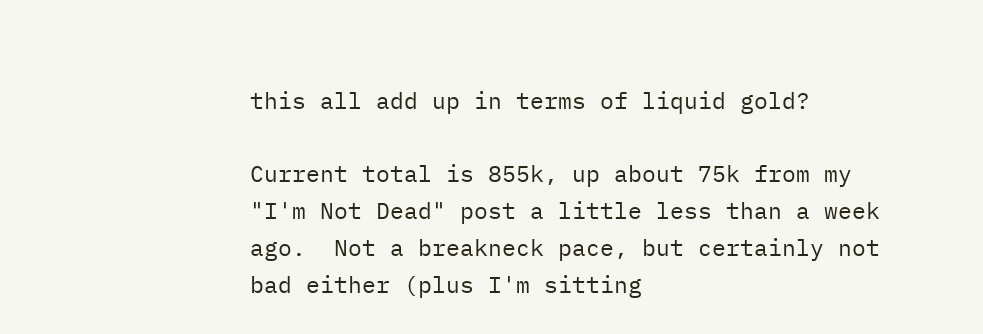this all add up in terms of liquid gold?

Current total is 855k, up about 75k from my "I'm Not Dead" post a little less than a week ago.  Not a breakneck pace, but certainly not bad either (plus I'm sitting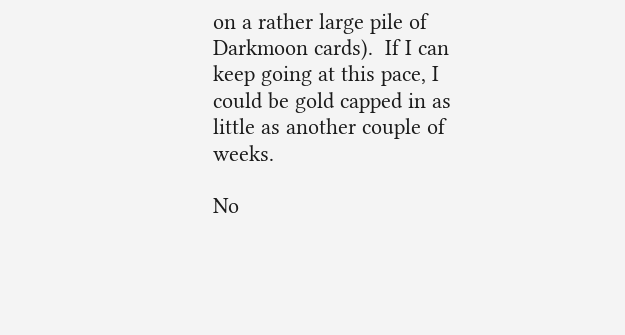on a rather large pile of Darkmoon cards).  If I can keep going at this pace, I could be gold capped in as little as another couple of weeks.

No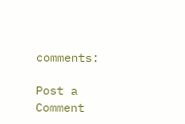comments:

Post a Comment